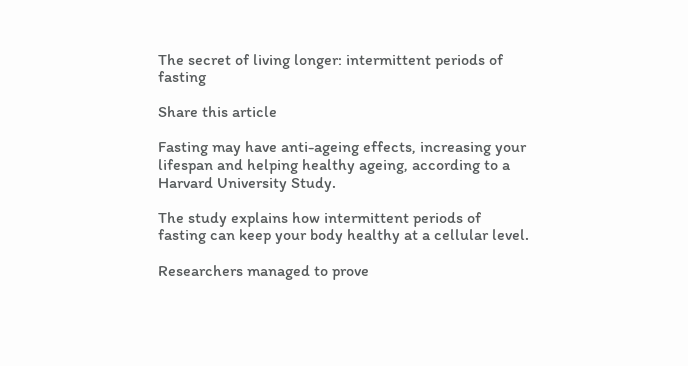The secret of living longer: intermittent periods of fasting

Share this article

Fasting may have anti-ageing effects, increasing your lifespan and helping healthy ageing, according to a Harvard University Study.

The study explains how intermittent periods of fasting can keep your body healthy at a cellular level.

Researchers managed to prove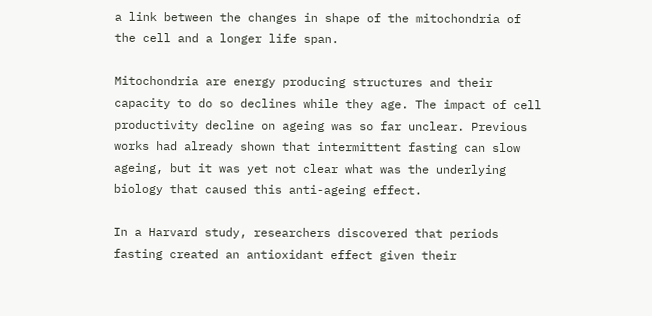a link between the changes in shape of the mitochondria of the cell and a longer life span.

Mitochondria are energy producing structures and their capacity to do so declines while they age. The impact of cell productivity decline on ageing was so far unclear. Previous works had already shown that intermittent fasting can slow ageing, but it was yet not clear what was the underlying biology that caused this anti-ageing effect.

In a Harvard study, researchers discovered that periods fasting created an antioxidant effect given their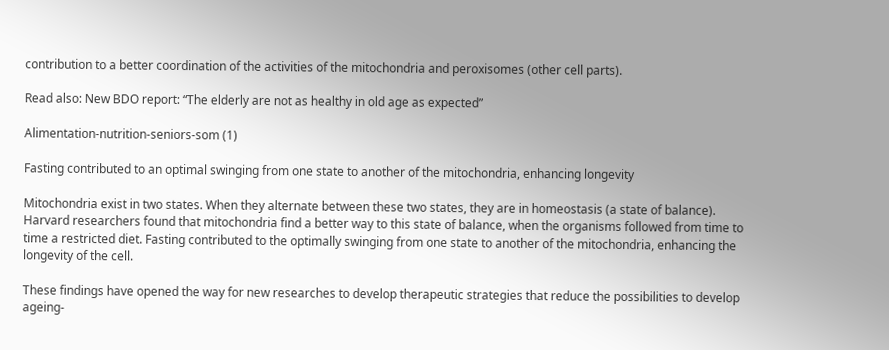contribution to a better coordination of the activities of the mitochondria and peroxisomes (other cell parts).

Read also: New BDO report: “The elderly are not as healthy in old age as expected”

Alimentation-nutrition-seniors-som (1)

Fasting contributed to an optimal swinging from one state to another of the mitochondria, enhancing longevity

Mitochondria exist in two states. When they alternate between these two states, they are in homeostasis (a state of balance). Harvard researchers found that mitochondria find a better way to this state of balance, when the organisms followed from time to time a restricted diet. Fasting contributed to the optimally swinging from one state to another of the mitochondria, enhancing the longevity of the cell.

These findings have opened the way for new researches to develop therapeutic strategies that reduce the possibilities to develop ageing-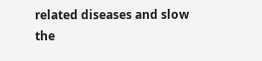related diseases and slow the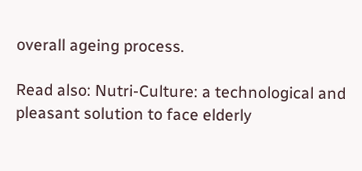overall ageing process.

Read also: Nutri-Culture: a technological and pleasant solution to face elderly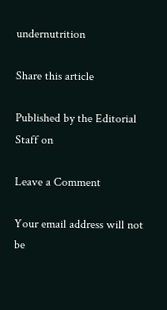undernutrition

Share this article

Published by the Editorial Staff on

Leave a Comment

Your email address will not be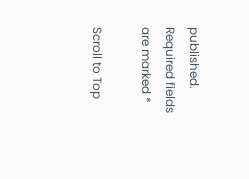published. Required fields are marked *

Scroll to Top